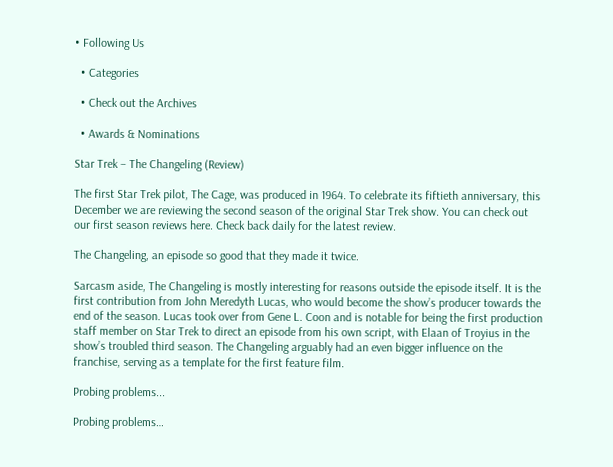• Following Us

  • Categories

  • Check out the Archives

  • Awards & Nominations

Star Trek – The Changeling (Review)

The first Star Trek pilot, The Cage, was produced in 1964. To celebrate its fiftieth anniversary, this December we are reviewing the second season of the original Star Trek show. You can check out our first season reviews here. Check back daily for the latest review.

The Changeling, an episode so good that they made it twice.

Sarcasm aside, The Changeling is mostly interesting for reasons outside the episode itself. It is the first contribution from John Meredyth Lucas, who would become the show’s producer towards the end of the season. Lucas took over from Gene L. Coon and is notable for being the first production staff member on Star Trek to direct an episode from his own script, with Elaan of Troyius in the show’s troubled third season. The Changeling arguably had an even bigger influence on the franchise, serving as a template for the first feature film.

Probing problems...

Probing problems…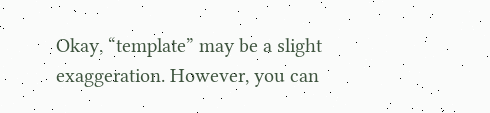Okay, “template” may be a slight exaggeration. However, you can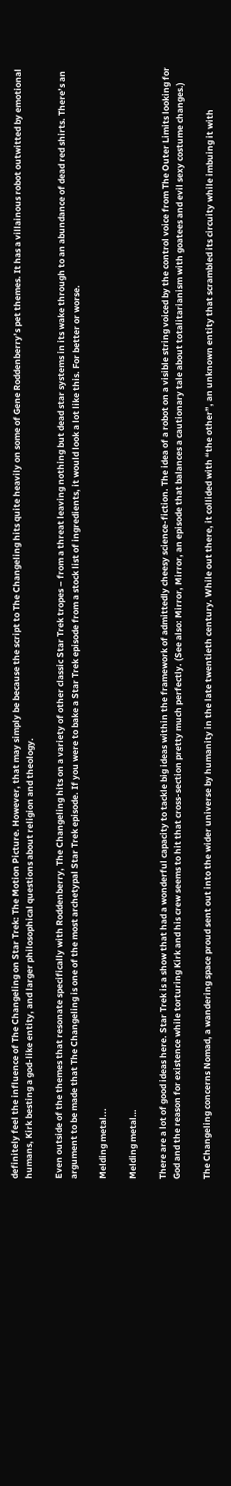definitely feel the influence of The Changeling on Star Trek: The Motion Picture. However, that may simply be because the script to The Changeling hits quite heavily on some of Gene Roddenberry’s pet themes. It has a villainous robot outwitted by emotional humans, Kirk besting a god-like entity, and larger philosophical questions about religion and theology.

Even outside of the themes that resonate specifically with Roddenberry, The Changeling hits on a variety of other classic Star Trek tropes – from a threat leaving nothing but dead star systems in its wake through to an abundance of dead red shirts. There’s an argument to be made that The Changeling is one of the most archetypal Star Trek episode. If you were to bake a Star Trek episode from a stock list of ingredients, it would look a lot like this. For better or worse.

Melding metal...

Melding metal…

There are a lot of good ideas here. Star Trek is a show that had a wonderful capacity to tackle big ideas within the framework of admittedly cheesy science-fiction. The idea of a robot on a visible string voiced by the control voice from The Outer Limits looking for God and the reason for existence while torturing Kirk and his crew seems to hit that cross-section pretty much perfectly. (See also: Mirror, Mirror, an episode that balances a cautionary tale about totalitarianism with goatees and evil sexy costume changes.)

The Changeling concerns Nomad, a wandering space proud sent out into the wider universe by humanity in the late twentieth century. While out there, it collided with “the other”, an unknown entity that scrambled its circuity while imbuing it with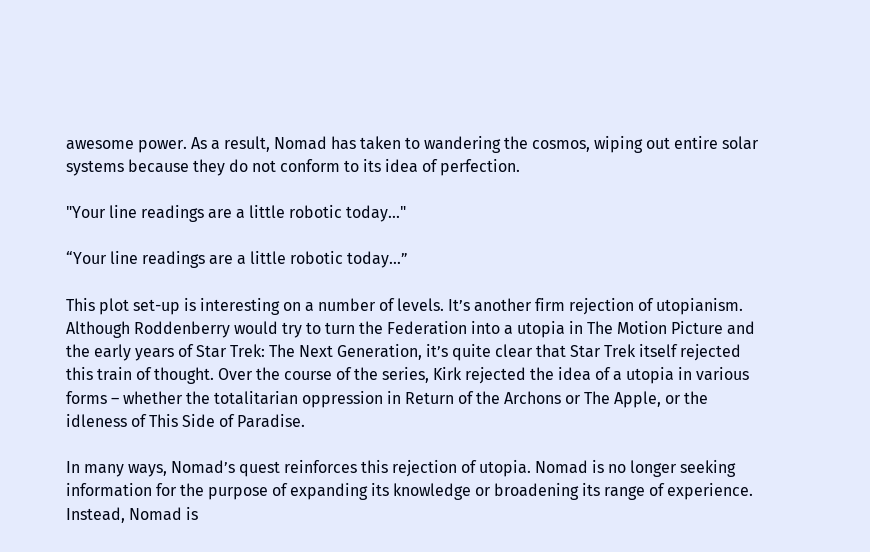awesome power. As a result, Nomad has taken to wandering the cosmos, wiping out entire solar systems because they do not conform to its idea of perfection.

"Your line readings are a little robotic today..."

“Your line readings are a little robotic today…”

This plot set-up is interesting on a number of levels. It’s another firm rejection of utopianism. Although Roddenberry would try to turn the Federation into a utopia in The Motion Picture and the early years of Star Trek: The Next Generation, it’s quite clear that Star Trek itself rejected this train of thought. Over the course of the series, Kirk rejected the idea of a utopia in various forms – whether the totalitarian oppression in Return of the Archons or The Apple, or the idleness of This Side of Paradise.

In many ways, Nomad’s quest reinforces this rejection of utopia. Nomad is no longer seeking information for the purpose of expanding its knowledge or broadening its range of experience. Instead, Nomad is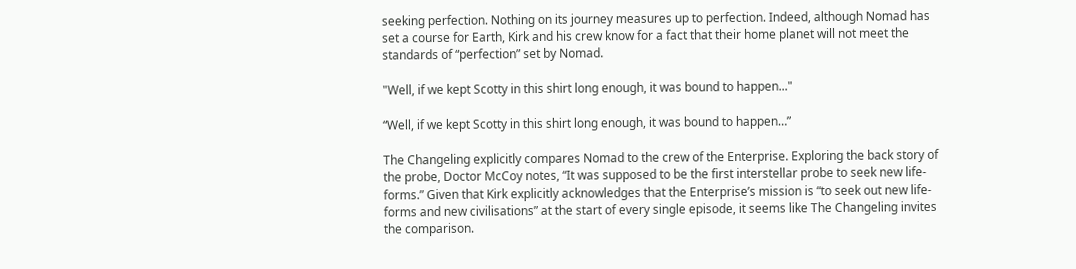seeking perfection. Nothing on its journey measures up to perfection. Indeed, although Nomad has set a course for Earth, Kirk and his crew know for a fact that their home planet will not meet the standards of “perfection” set by Nomad.

"Well, if we kept Scotty in this shirt long enough, it was bound to happen..."

“Well, if we kept Scotty in this shirt long enough, it was bound to happen…”

The Changeling explicitly compares Nomad to the crew of the Enterprise. Exploring the back story of the probe, Doctor McCoy notes, “It was supposed to be the first interstellar probe to seek new life-forms.” Given that Kirk explicitly acknowledges that the Enterprise’s mission is “to seek out new life-forms and new civilisations” at the start of every single episode, it seems like The Changeling invites the comparison.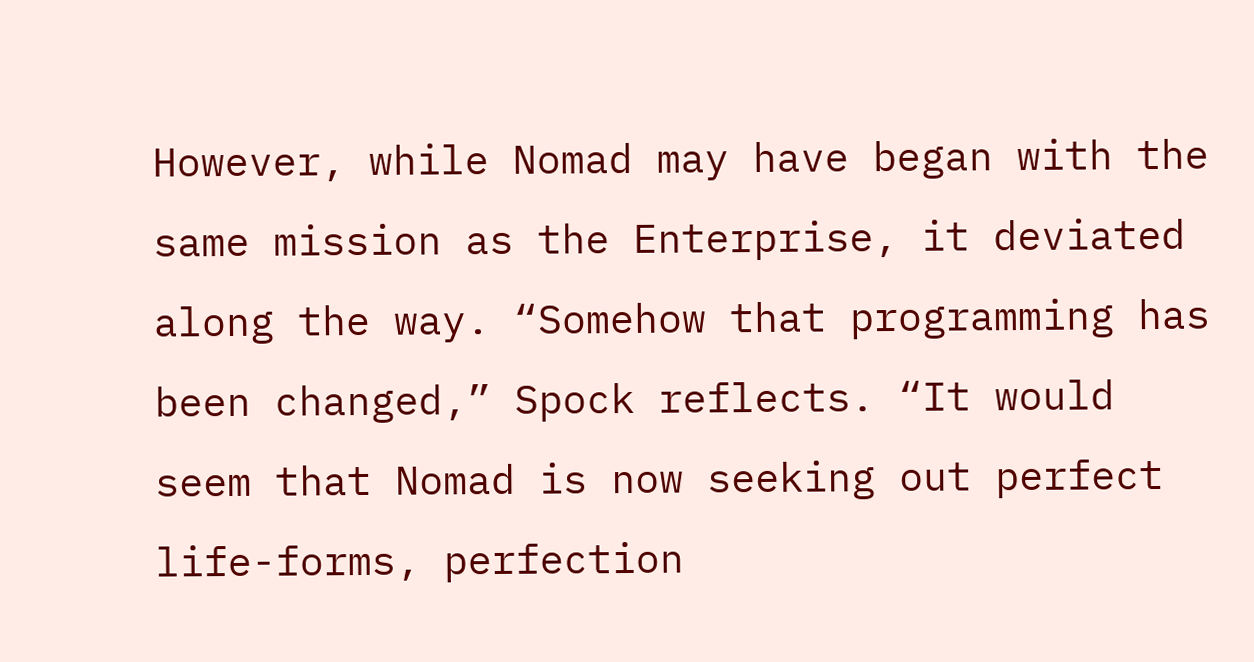However, while Nomad may have began with the same mission as the Enterprise, it deviated along the way. “Somehow that programming has been changed,” Spock reflects. “It would seem that Nomad is now seeking out perfect life-forms, perfection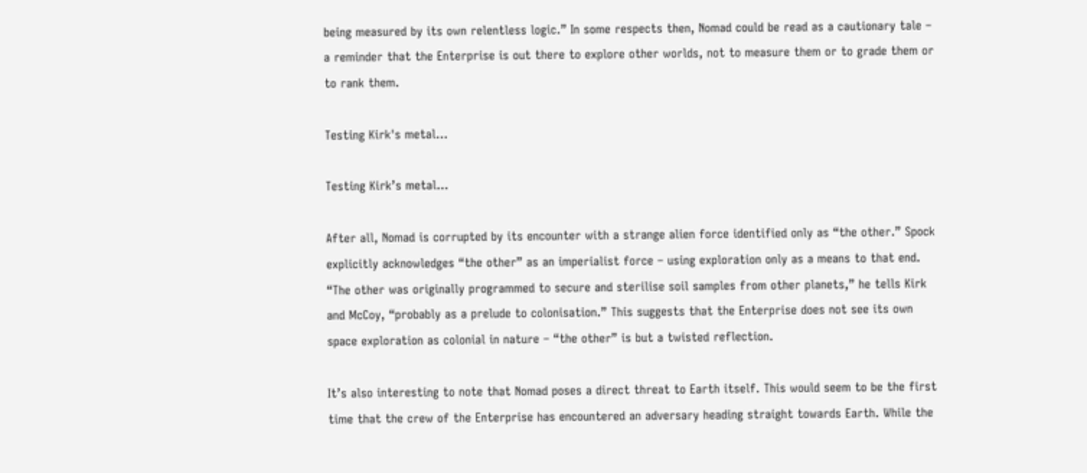being measured by its own relentless logic.” In some respects then, Nomad could be read as a cautionary tale – a reminder that the Enterprise is out there to explore other worlds, not to measure them or to grade them or to rank them.

Testing Kirk's metal...

Testing Kirk’s metal…

After all, Nomad is corrupted by its encounter with a strange alien force identified only as “the other.” Spock explicitly acknowledges “the other” as an imperialist force – using exploration only as a means to that end. “The other was originally programmed to secure and sterilise soil samples from other planets,” he tells Kirk and McCoy, “probably as a prelude to colonisation.” This suggests that the Enterprise does not see its own space exploration as colonial in nature – “the other” is but a twisted reflection.

It’s also interesting to note that Nomad poses a direct threat to Earth itself. This would seem to be the first time that the crew of the Enterprise has encountered an adversary heading straight towards Earth. While the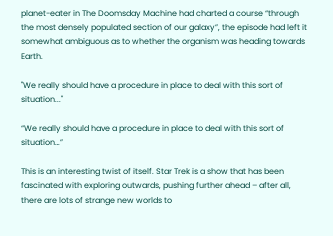planet-eater in The Doomsday Machine had charted a course “through the most densely populated section of our galaxy”, the episode had left it somewhat ambiguous as to whether the organism was heading towards Earth.

"We really should have a procedure in place to deal with this sort of situation..."

“We really should have a procedure in place to deal with this sort of situation…”

This is an interesting twist of itself. Star Trek is a show that has been fascinated with exploring outwards, pushing further ahead – after all, there are lots of strange new worlds to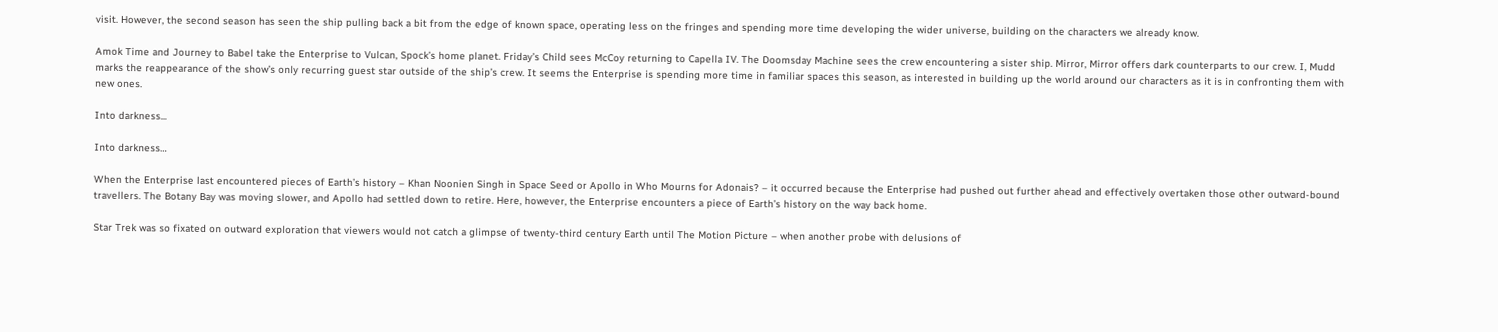visit. However, the second season has seen the ship pulling back a bit from the edge of known space, operating less on the fringes and spending more time developing the wider universe, building on the characters we already know.

Amok Time and Journey to Babel take the Enterprise to Vulcan, Spock’s home planet. Friday’s Child sees McCoy returning to Capella IV. The Doomsday Machine sees the crew encountering a sister ship. Mirror, Mirror offers dark counterparts to our crew. I, Mudd marks the reappearance of the show’s only recurring guest star outside of the ship’s crew. It seems the Enterprise is spending more time in familiar spaces this season, as interested in building up the world around our characters as it is in confronting them with new ones.

Into darkness...

Into darkness…

When the Enterprise last encountered pieces of Earth’s history – Khan Noonien Singh in Space Seed or Apollo in Who Mourns for Adonais? – it occurred because the Enterprise had pushed out further ahead and effectively overtaken those other outward-bound travellers. The Botany Bay was moving slower, and Apollo had settled down to retire. Here, however, the Enterprise encounters a piece of Earth’s history on the way back home.

Star Trek was so fixated on outward exploration that viewers would not catch a glimpse of twenty-third century Earth until The Motion Picture – when another probe with delusions of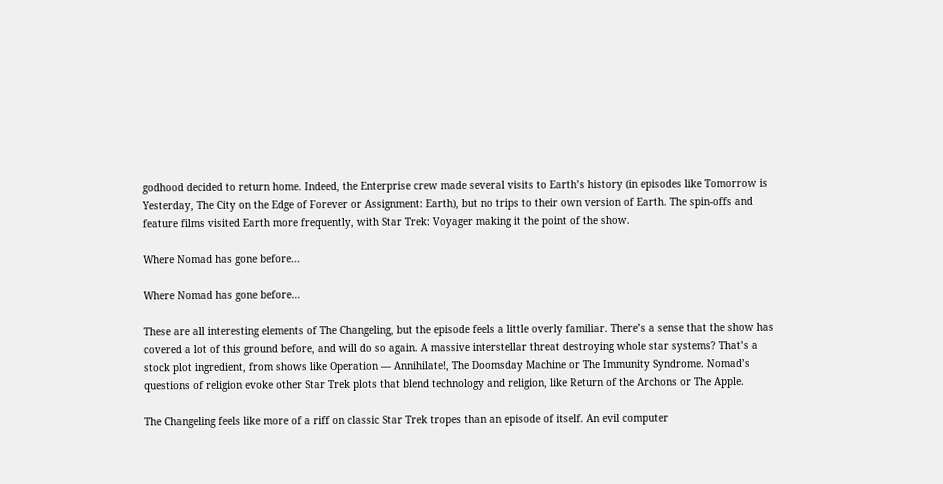godhood decided to return home. Indeed, the Enterprise crew made several visits to Earth’s history (in episodes like Tomorrow is Yesterday, The City on the Edge of Forever or Assignment: Earth), but no trips to their own version of Earth. The spin-offs and feature films visited Earth more frequently, with Star Trek: Voyager making it the point of the show.

Where Nomad has gone before...

Where Nomad has gone before…

These are all interesting elements of The Changeling, but the episode feels a little overly familiar. There’s a sense that the show has covered a lot of this ground before, and will do so again. A massive interstellar threat destroying whole star systems? That’s a stock plot ingredient, from shows like Operation — Annihilate!, The Doomsday Machine or The Immunity Syndrome. Nomad’s questions of religion evoke other Star Trek plots that blend technology and religion, like Return of the Archons or The Apple.

The Changeling feels like more of a riff on classic Star Trek tropes than an episode of itself. An evil computer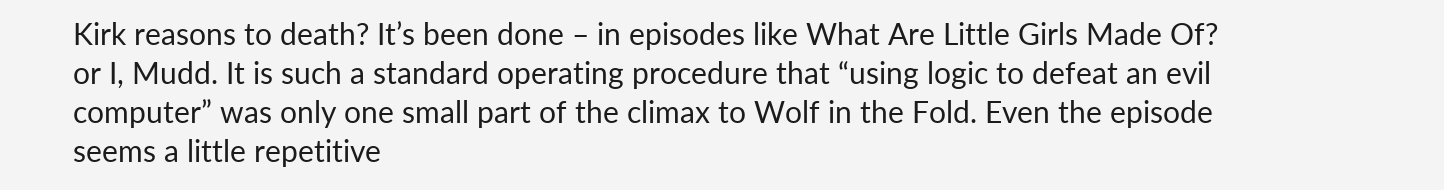Kirk reasons to death? It’s been done – in episodes like What Are Little Girls Made Of? or I, Mudd. It is such a standard operating procedure that “using logic to defeat an evil computer” was only one small part of the climax to Wolf in the Fold. Even the episode seems a little repetitive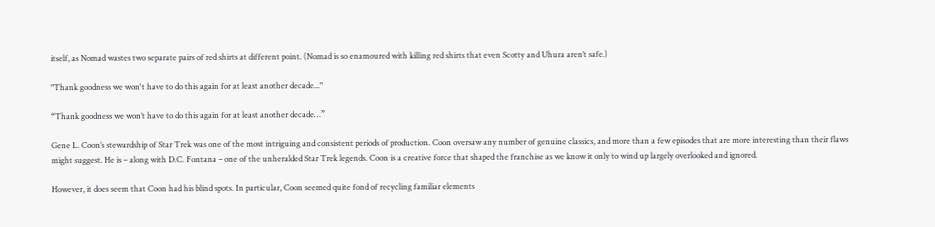itself, as Nomad wastes two separate pairs of red shirts at different point. (Nomad is so enamoured with killing red shirts that even Scotty and Uhura aren’t safe.)

"Thank goodness we won't have to do this again for at least another decade..."

“Thank goodness we won’t have to do this again for at least another decade…”

Gene L. Coon’s stewardship of Star Trek was one of the most intriguing and consistent periods of production. Coon oversaw any number of genuine classics, and more than a few episodes that are more interesting than their flaws might suggest. He is – along with D.C. Fontana – one of the unheralded Star Trek legends. Coon is a creative force that shaped the franchise as we know it only to wind up largely overlooked and ignored.

However, it does seem that Coon had his blind spots. In particular, Coon seemed quite fond of recycling familiar elements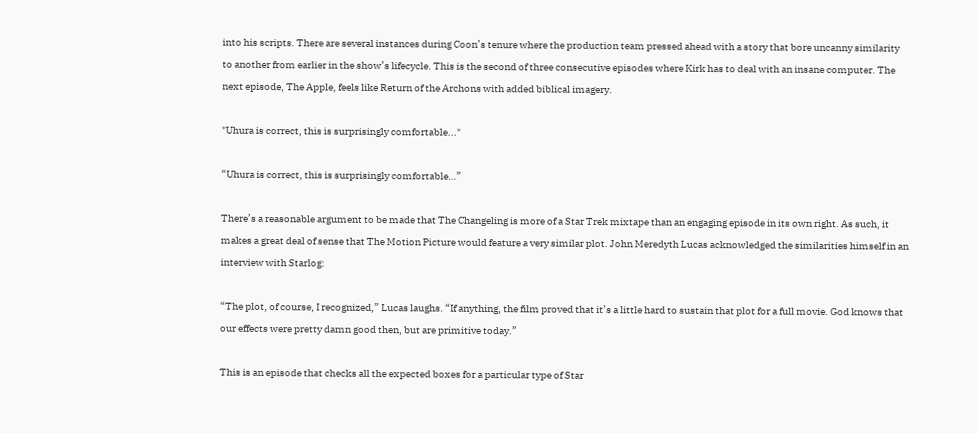into his scripts. There are several instances during Coon’s tenure where the production team pressed ahead with a story that bore uncanny similarity to another from earlier in the show’s lifecycle. This is the second of three consecutive episodes where Kirk has to deal with an insane computer. The next episode, The Apple, feels like Return of the Archons with added biblical imagery.

"Uhura is correct, this is surprisingly comfortable..."

“Uhura is correct, this is surprisingly comfortable…”

There’s a reasonable argument to be made that The Changeling is more of a Star Trek mixtape than an engaging episode in its own right. As such, it makes a great deal of sense that The Motion Picture would feature a very similar plot. John Meredyth Lucas acknowledged the similarities himself in an interview with Starlog:

“The plot, of course, I recognized,” Lucas laughs. “If anything, the film proved that it’s a little hard to sustain that plot for a full movie. God knows that our effects were pretty damn good then, but are primitive today.”

This is an episode that checks all the expected boxes for a particular type of Star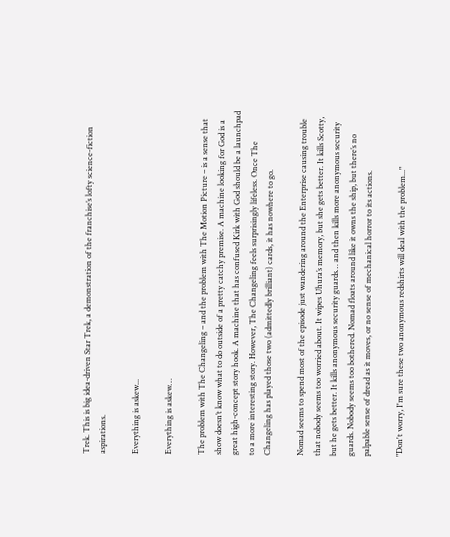Trek. This is big idea-driven Star Trek, a demonstration of the franchise’s lofty science-fiction aspirations.

Everything is askew...

Everything is askew…

The problem with The Changeling – and the problem with The Motion Picture – is a sense that show doesn’t know what to do outside of a pretty catchy premise. A machine looking for God is a great high-concept story hook. A machine that has confused Kirk with God should be a launchpad to a more interesting story. However, The Changeling feels surprisingly lifeless. Once The Changeling has played those two (admittedly brilliant) cards, it has nowhere to go.

Nomad seems to spend most of the episode just wandering around the Enterprise causing trouble that nobody seems too worried about. It wipes Uhura’s memory, but she gets better. It kills Scotty, but he gets better. It kills anonymous security guards… and then kills more anonymous security guards. Nobody seems too bothered. Nomad floats around like it owns the ship, but there’s no palpable sense of dread as it moves, or no sense of mechanical horror to its actions.

"Don't worry, I'm sure these two anonymous redshirts will deal with the problem..."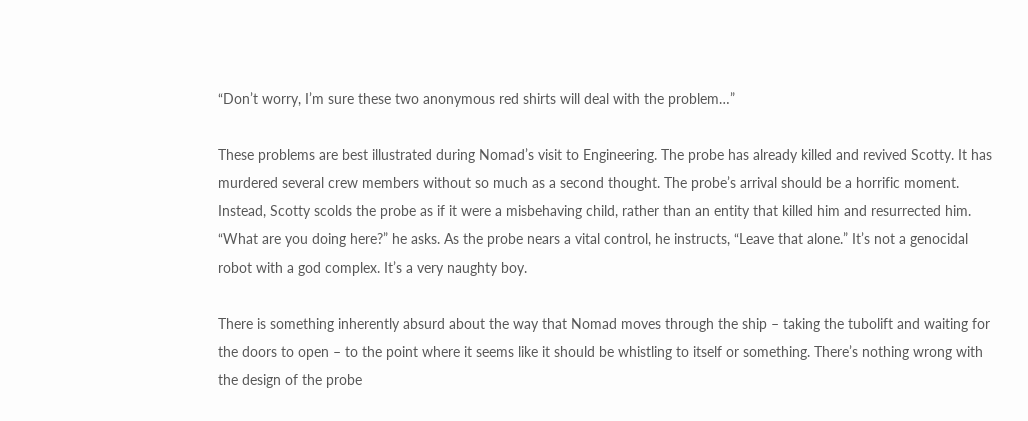“Don’t worry, I’m sure these two anonymous red shirts will deal with the problem…”

These problems are best illustrated during Nomad’s visit to Engineering. The probe has already killed and revived Scotty. It has murdered several crew members without so much as a second thought. The probe’s arrival should be a horrific moment. Instead, Scotty scolds the probe as if it were a misbehaving child, rather than an entity that killed him and resurrected him. “What are you doing here?” he asks. As the probe nears a vital control, he instructs, “Leave that alone.” It’s not a genocidal robot with a god complex. It’s a very naughty boy.

There is something inherently absurd about the way that Nomad moves through the ship – taking the tubolift and waiting for the doors to open – to the point where it seems like it should be whistling to itself or something. There’s nothing wrong with the design of the probe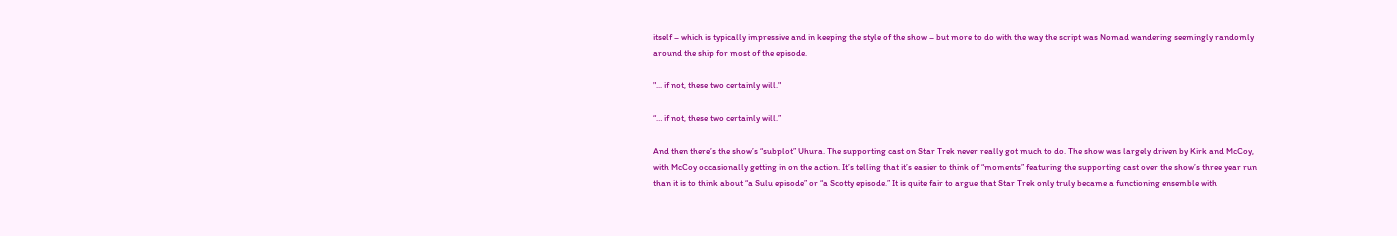itself – which is typically impressive and in keeping the style of the show – but more to do with the way the script was Nomad wandering seemingly randomly around the ship for most of the episode.

"... if not, these two certainly will."

“… if not, these two certainly will.”

And then there’s the show’s “subplot” Uhura. The supporting cast on Star Trek never really got much to do. The show was largely driven by Kirk and McCoy, with McCoy occasionally getting in on the action. It’s telling that it’s easier to think of “moments” featuring the supporting cast over the show’s three year run than it is to think about “a Sulu episode” or “a Scotty episode.” It is quite fair to argue that Star Trek only truly became a functioning ensemble with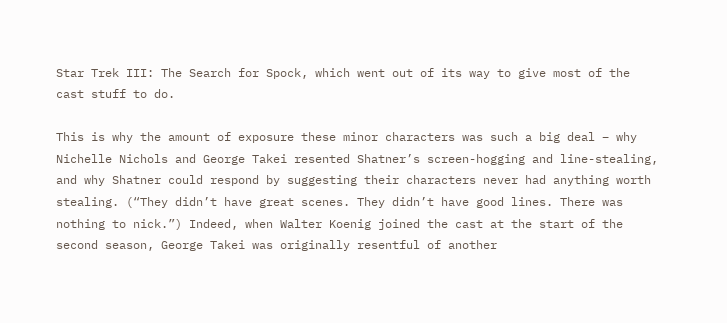Star Trek III: The Search for Spock, which went out of its way to give most of the cast stuff to do.

This is why the amount of exposure these minor characters was such a big deal – why Nichelle Nichols and George Takei resented Shatner’s screen-hogging and line-stealing, and why Shatner could respond by suggesting their characters never had anything worth stealing. (“They didn’t have great scenes. They didn’t have good lines. There was nothing to nick.”) Indeed, when Walter Koenig joined the cast at the start of the second season, George Takei was originally resentful of another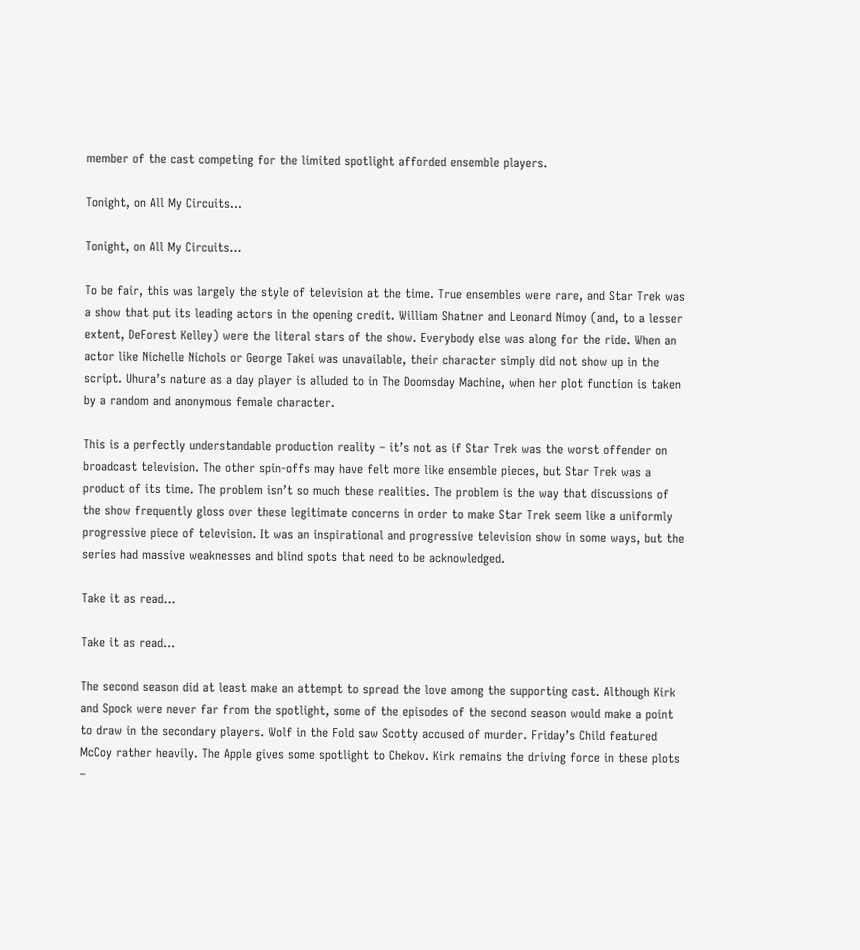member of the cast competing for the limited spotlight afforded ensemble players.

Tonight, on All My Circuits...

Tonight, on All My Circuits…

To be fair, this was largely the style of television at the time. True ensembles were rare, and Star Trek was a show that put its leading actors in the opening credit. William Shatner and Leonard Nimoy (and, to a lesser extent, DeForest Kelley) were the literal stars of the show. Everybody else was along for the ride. When an actor like Nichelle Nichols or George Takei was unavailable, their character simply did not show up in the script. Uhura’s nature as a day player is alluded to in The Doomsday Machine, when her plot function is taken by a random and anonymous female character.

This is a perfectly understandable production reality – it’s not as if Star Trek was the worst offender on broadcast television. The other spin-offs may have felt more like ensemble pieces, but Star Trek was a product of its time. The problem isn’t so much these realities. The problem is the way that discussions of the show frequently gloss over these legitimate concerns in order to make Star Trek seem like a uniformly progressive piece of television. It was an inspirational and progressive television show in some ways, but the series had massive weaknesses and blind spots that need to be acknowledged.

Take it as read...

Take it as read…

The second season did at least make an attempt to spread the love among the supporting cast. Although Kirk and Spock were never far from the spotlight, some of the episodes of the second season would make a point to draw in the secondary players. Wolf in the Fold saw Scotty accused of murder. Friday’s Child featured McCoy rather heavily. The Apple gives some spotlight to Chekov. Kirk remains the driving force in these plots –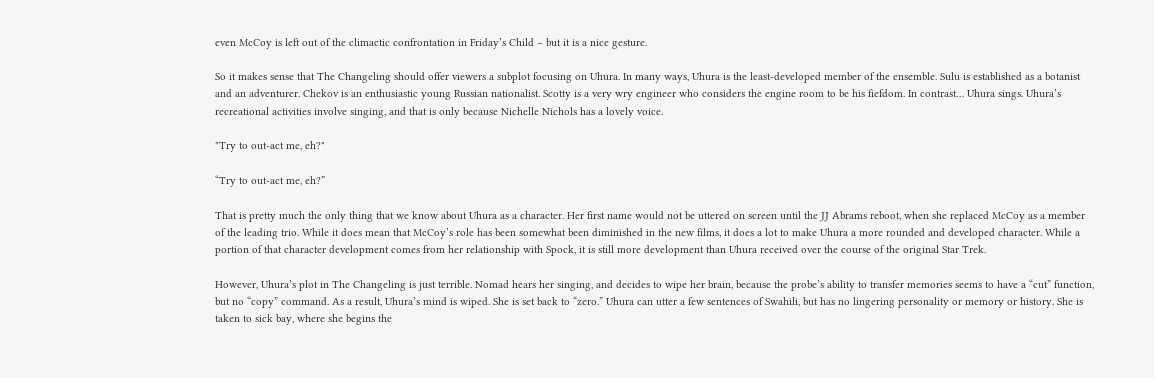even McCoy is left out of the climactic confrontation in Friday’s Child – but it is a nice gesture.

So it makes sense that The Changeling should offer viewers a subplot focusing on Uhura. In many ways, Uhura is the least-developed member of the ensemble. Sulu is established as a botanist and an adventurer. Chekov is an enthusiastic young Russian nationalist. Scotty is a very wry engineer who considers the engine room to be his fiefdom. In contrast… Uhura sings. Uhura’s recreational activities involve singing, and that is only because Nichelle Nichols has a lovely voice.

"Try to out-act me, eh?"

“Try to out-act me, eh?”

That is pretty much the only thing that we know about Uhura as a character. Her first name would not be uttered on screen until the JJ Abrams reboot, when she replaced McCoy as a member of the leading trio. While it does mean that McCoy’s role has been somewhat been diminished in the new films, it does a lot to make Uhura a more rounded and developed character. While a portion of that character development comes from her relationship with Spock, it is still more development than Uhura received over the course of the original Star Trek.

However, Uhura’s plot in The Changeling is just terrible. Nomad hears her singing, and decides to wipe her brain, because the probe’s ability to transfer memories seems to have a “cut” function, but no “copy” command. As a result, Uhura’s mind is wiped. She is set back to “zero.” Uhura can utter a few sentences of Swahili, but has no lingering personality or memory or history. She is taken to sick bay, where she begins the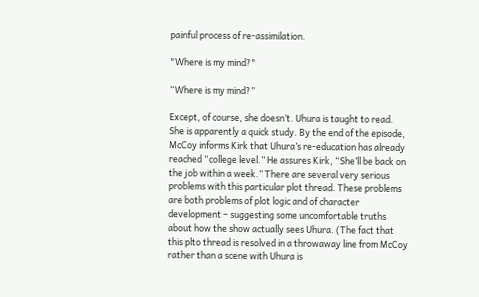painful process of re-assimilation.

"Where is my mind?"

“Where is my mind?”

Except, of course, she doesn’t. Uhura is taught to read. She is apparently a quick study. By the end of the episode, McCoy informs Kirk that Uhura’s re-education has already reached “college level.” He assures Kirk, “She’ll be back on the job within a week.” There are several very serious problems with this particular plot thread. These problems are both problems of plot logic and of character development – suggesting some uncomfortable truths about how the show actually sees Uhura. (The fact that this plto thread is resolved in a throwaway line from McCoy rather than a scene with Uhura is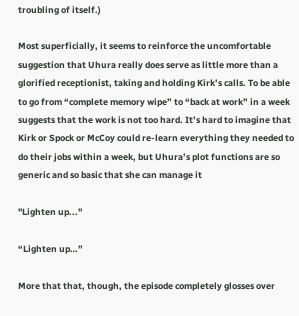troubling of itself.)

Most superficially, it seems to reinforce the uncomfortable suggestion that Uhura really does serve as little more than a glorified receptionist, taking and holding Kirk’s calls. To be able to go from “complete memory wipe” to “back at work” in a week suggests that the work is not too hard. It’s hard to imagine that Kirk or Spock or McCoy could re-learn everything they needed to do their jobs within a week, but Uhura’s plot functions are so generic and so basic that she can manage it

"Lighten up..."

“Lighten up…”

More that that, though, the episode completely glosses over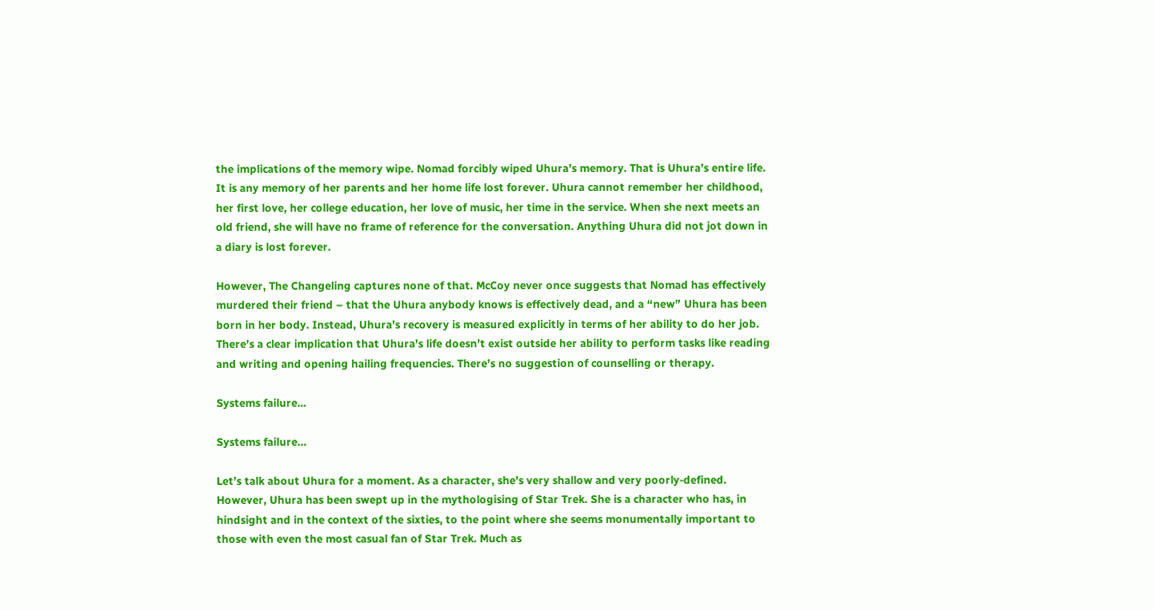the implications of the memory wipe. Nomad forcibly wiped Uhura’s memory. That is Uhura’s entire life. It is any memory of her parents and her home life lost forever. Uhura cannot remember her childhood, her first love, her college education, her love of music, her time in the service. When she next meets an old friend, she will have no frame of reference for the conversation. Anything Uhura did not jot down in a diary is lost forever.

However, The Changeling captures none of that. McCoy never once suggests that Nomad has effectively murdered their friend – that the Uhura anybody knows is effectively dead, and a “new” Uhura has been born in her body. Instead, Uhura’s recovery is measured explicitly in terms of her ability to do her job. There’s a clear implication that Uhura’s life doesn’t exist outside her ability to perform tasks like reading and writing and opening hailing frequencies. There’s no suggestion of counselling or therapy.

Systems failure...

Systems failure…

Let’s talk about Uhura for a moment. As a character, she’s very shallow and very poorly-defined. However, Uhura has been swept up in the mythologising of Star Trek. She is a character who has, in hindsight and in the context of the sixties, to the point where she seems monumentally important to those with even the most casual fan of Star Trek. Much as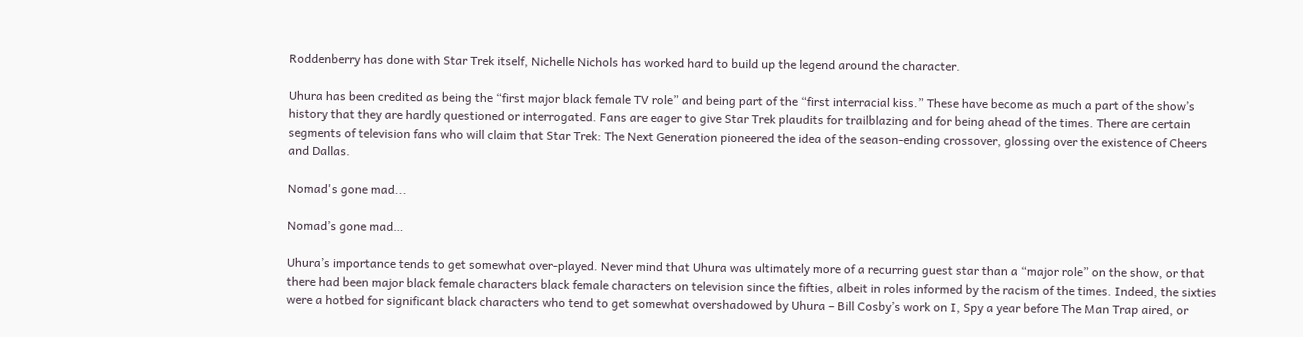Roddenberry has done with Star Trek itself, Nichelle Nichols has worked hard to build up the legend around the character.

Uhura has been credited as being the “first major black female TV role” and being part of the “first interracial kiss.” These have become as much a part of the show’s history that they are hardly questioned or interrogated. Fans are eager to give Star Trek plaudits for trailblazing and for being ahead of the times. There are certain segments of television fans who will claim that Star Trek: The Next Generation pioneered the idea of the season-ending crossover, glossing over the existence of Cheers and Dallas.

Nomad's gone mad...

Nomad’s gone mad…

Uhura’s importance tends to get somewhat over-played. Never mind that Uhura was ultimately more of a recurring guest star than a “major role” on the show, or that there had been major black female characters black female characters on television since the fifties, albeit in roles informed by the racism of the times. Indeed, the sixties were a hotbed for significant black characters who tend to get somewhat overshadowed by Uhura – Bill Cosby’s work on I, Spy a year before The Man Trap aired, or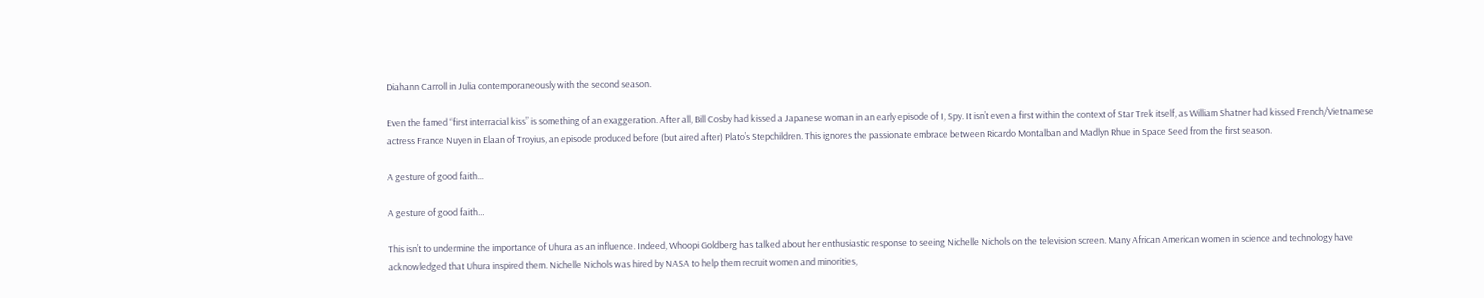Diahann Carroll in Julia contemporaneously with the second season.

Even the famed “first interracial kiss” is something of an exaggeration. After all, Bill Cosby had kissed a Japanese woman in an early episode of I, Spy. It isn’t even a first within the context of Star Trek itself, as William Shatner had kissed French/Vietnamese actress France Nuyen in Elaan of Troyius, an episode produced before (but aired after) Plato’s Stepchildren. This ignores the passionate embrace between Ricardo Montalban and Madlyn Rhue in Space Seed from the first season.

A gesture of good faith...

A gesture of good faith…

This isn’t to undermine the importance of Uhura as an influence. Indeed, Whoopi Goldberg has talked about her enthusiastic response to seeing Nichelle Nichols on the television screen. Many African American women in science and technology have acknowledged that Uhura inspired them. Nichelle Nichols was hired by NASA to help them recruit women and minorities,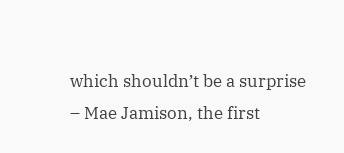which shouldn’t be a surprise – Mae Jamison, the first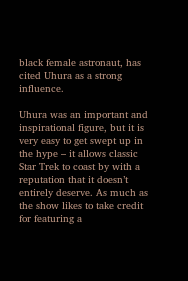black female astronaut, has cited Uhura as a strong influence.

Uhura was an important and inspirational figure, but it is very easy to get swept up in the hype – it allows classic Star Trek to coast by with a reputation that it doesn’t entirely deserve. As much as the show likes to take credit for featuring a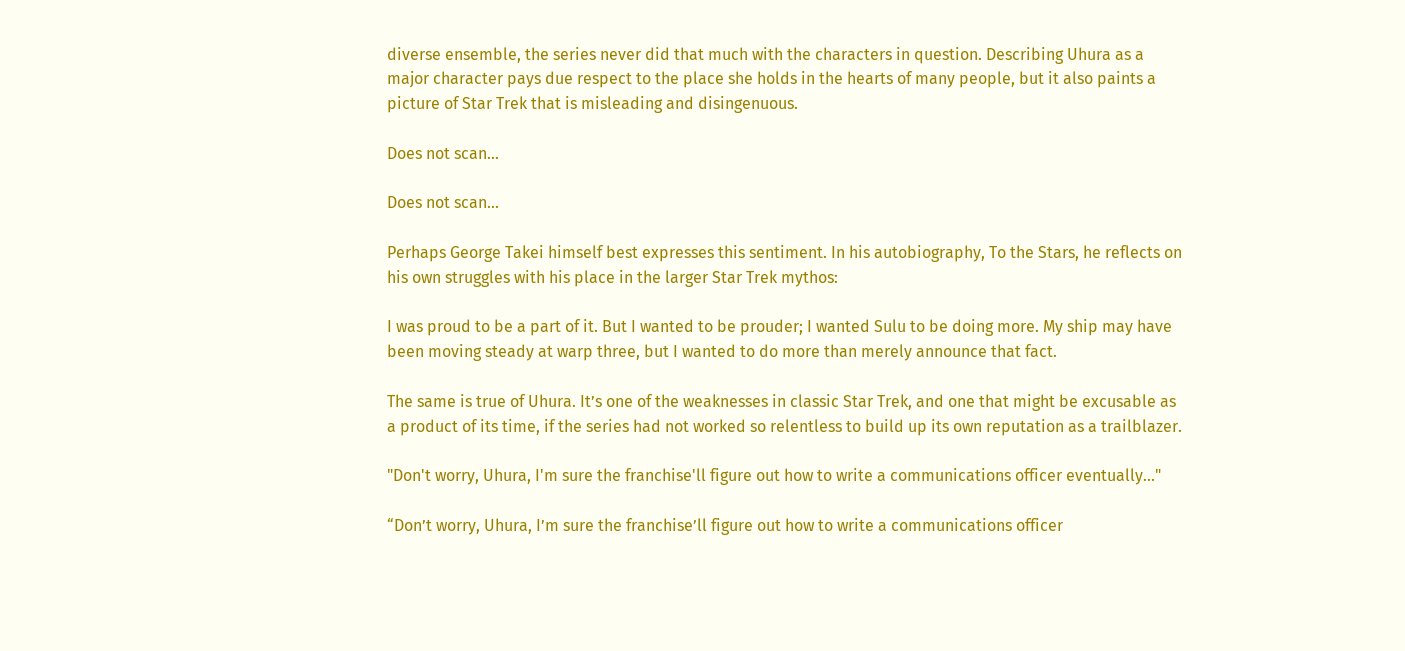diverse ensemble, the series never did that much with the characters in question. Describing Uhura as a major character pays due respect to the place she holds in the hearts of many people, but it also paints a picture of Star Trek that is misleading and disingenuous.

Does not scan...

Does not scan…

Perhaps George Takei himself best expresses this sentiment. In his autobiography, To the Stars, he reflects on his own struggles with his place in the larger Star Trek mythos:

I was proud to be a part of it. But I wanted to be prouder; I wanted Sulu to be doing more. My ship may have been moving steady at warp three, but I wanted to do more than merely announce that fact.

The same is true of Uhura. It’s one of the weaknesses in classic Star Trek, and one that might be excusable as a product of its time, if the series had not worked so relentless to build up its own reputation as a trailblazer.

"Don't worry, Uhura, I'm sure the franchise'll figure out how to write a communications officer eventually..."

“Don’t worry, Uhura, I’m sure the franchise’ll figure out how to write a communications officer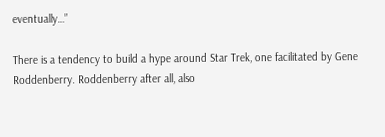eventually…”

There is a tendency to build a hype around Star Trek, one facilitated by Gene Roddenberry. Roddenberry after all, also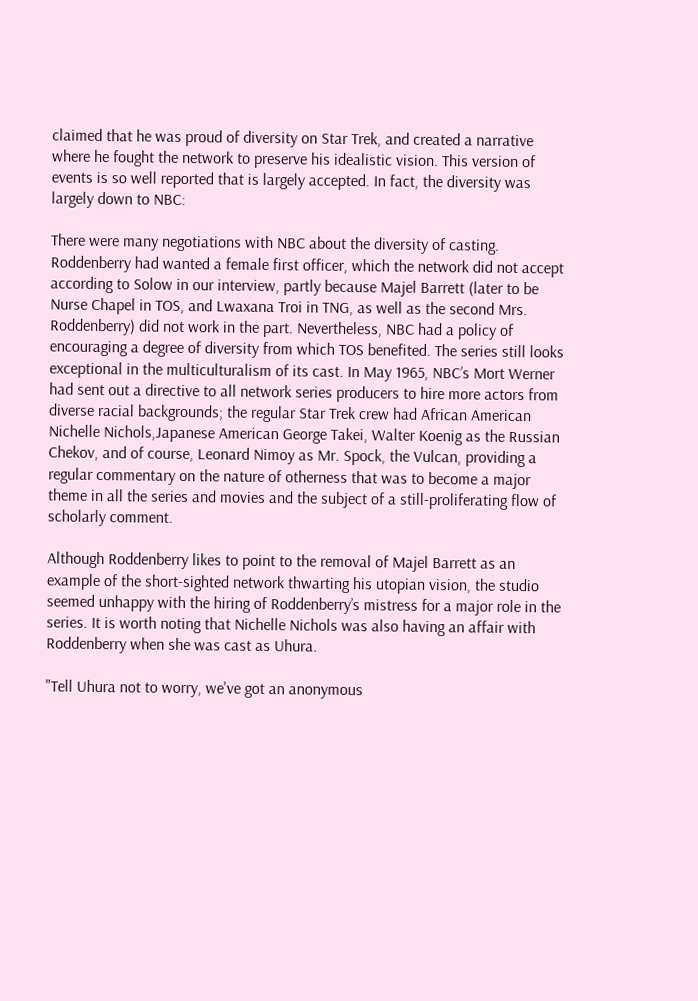claimed that he was proud of diversity on Star Trek, and created a narrative where he fought the network to preserve his idealistic vision. This version of events is so well reported that is largely accepted. In fact, the diversity was largely down to NBC:

There were many negotiations with NBC about the diversity of casting. Roddenberry had wanted a female first officer, which the network did not accept according to Solow in our interview, partly because Majel Barrett (later to be Nurse Chapel in TOS, and Lwaxana Troi in TNG, as well as the second Mrs. Roddenberry) did not work in the part. Nevertheless, NBC had a policy of encouraging a degree of diversity from which TOS benefited. The series still looks exceptional in the multiculturalism of its cast. In May 1965, NBC’s Mort Werner had sent out a directive to all network series producers to hire more actors from diverse racial backgrounds; the regular Star Trek crew had African American Nichelle Nichols,Japanese American George Takei, Walter Koenig as the Russian Chekov, and of course, Leonard Nimoy as Mr. Spock, the Vulcan, providing a regular commentary on the nature of otherness that was to become a major theme in all the series and movies and the subject of a still-proliferating flow of scholarly comment.

Although Roddenberry likes to point to the removal of Majel Barrett as an example of the short-sighted network thwarting his utopian vision, the studio seemed unhappy with the hiring of Roddenberry’s mistress for a major role in the series. It is worth noting that Nichelle Nichols was also having an affair with Roddenberry when she was cast as Uhura.

"Tell Uhura not to worry, we've got an anonymous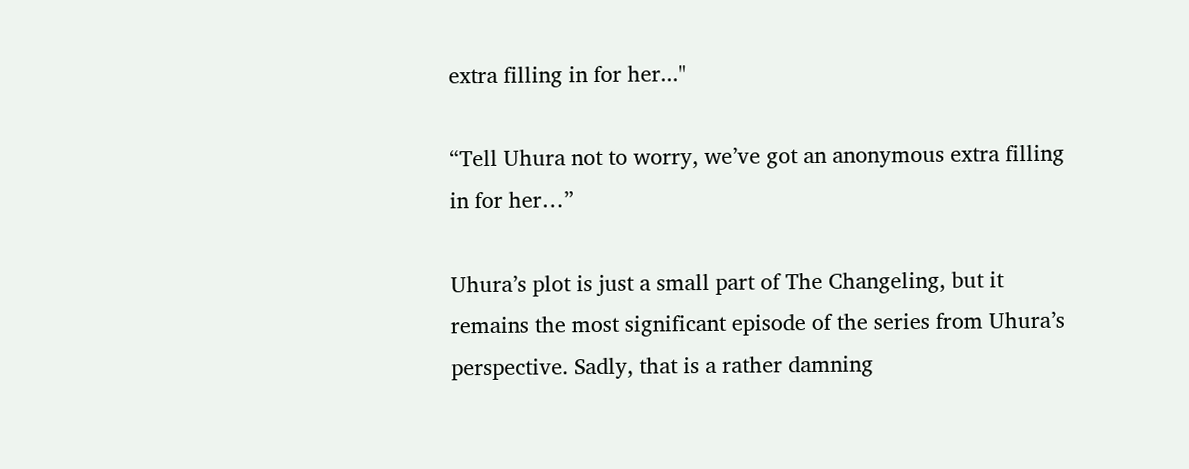extra filling in for her..."

“Tell Uhura not to worry, we’ve got an anonymous extra filling in for her…”

Uhura’s plot is just a small part of The Changeling, but it remains the most significant episode of the series from Uhura’s perspective. Sadly, that is a rather damning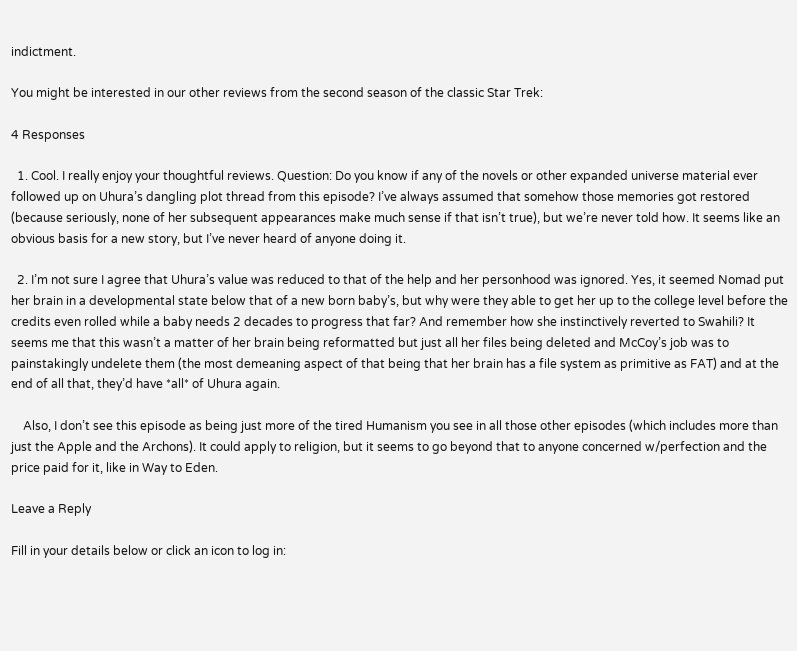indictment.

You might be interested in our other reviews from the second season of the classic Star Trek:

4 Responses

  1. Cool. I really enjoy your thoughtful reviews. Question: Do you know if any of the novels or other expanded universe material ever followed up on Uhura’s dangling plot thread from this episode? I’ve always assumed that somehow those memories got restored (because seriously, none of her subsequent appearances make much sense if that isn’t true), but we’re never told how. It seems like an obvious basis for a new story, but I’ve never heard of anyone doing it.

  2. I’m not sure I agree that Uhura’s value was reduced to that of the help and her personhood was ignored. Yes, it seemed Nomad put her brain in a developmental state below that of a new born baby’s, but why were they able to get her up to the college level before the credits even rolled while a baby needs 2 decades to progress that far? And remember how she instinctively reverted to Swahili? It seems me that this wasn’t a matter of her brain being reformatted but just all her files being deleted and McCoy’s job was to painstakingly undelete them (the most demeaning aspect of that being that her brain has a file system as primitive as FAT) and at the end of all that, they’d have *all* of Uhura again.

    Also, I don’t see this episode as being just more of the tired Humanism you see in all those other episodes (which includes more than just the Apple and the Archons). It could apply to religion, but it seems to go beyond that to anyone concerned w/perfection and the price paid for it, like in Way to Eden.

Leave a Reply

Fill in your details below or click an icon to log in: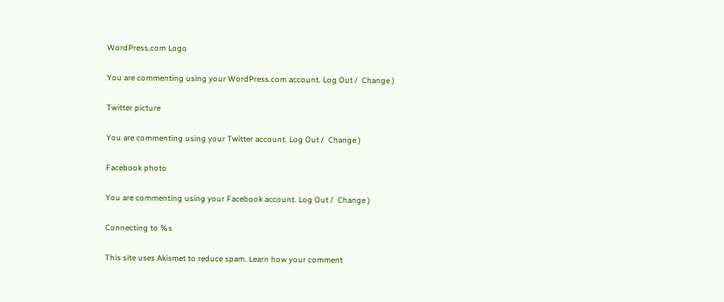WordPress.com Logo

You are commenting using your WordPress.com account. Log Out /  Change )

Twitter picture

You are commenting using your Twitter account. Log Out /  Change )

Facebook photo

You are commenting using your Facebook account. Log Out /  Change )

Connecting to %s

This site uses Akismet to reduce spam. Learn how your comment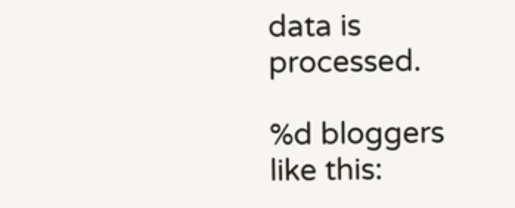data is processed.

%d bloggers like this: